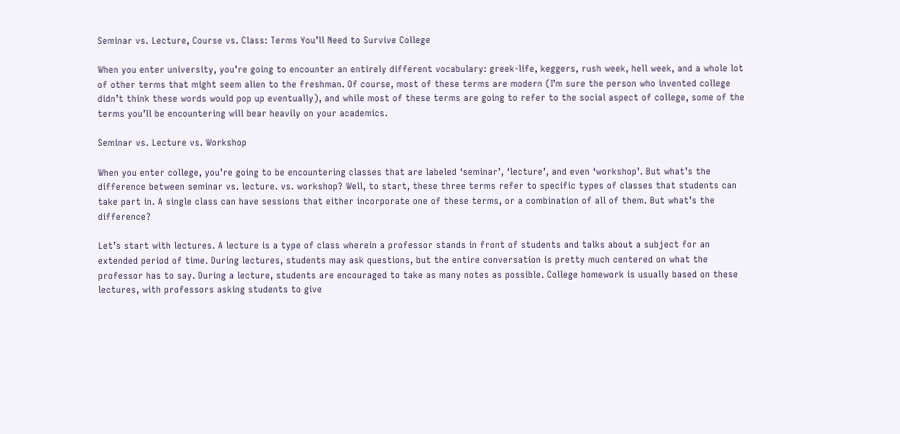Seminar vs. Lecture, Course vs. Class: Terms You’ll Need to Survive College

When you enter university, you’re going to encounter an entirely different vocabulary: greek-life, keggers, rush week, hell week, and a whole lot of other terms that might seem alien to the freshman. Of course, most of these terms are modern (I’m sure the person who invented college didn’t think these words would pop up eventually), and while most of these terms are going to refer to the social aspect of college, some of the terms you’ll be encountering will bear heavily on your academics.

Seminar vs. Lecture vs. Workshop

When you enter college, you’re going to be encountering classes that are labeled ‘seminar’, ‘lecture’, and even ‘workshop’. But what’s the difference between seminar vs. lecture. vs. workshop? Well, to start, these three terms refer to specific types of classes that students can take part in. A single class can have sessions that either incorporate one of these terms, or a combination of all of them. But what’s the difference?

Let’s start with lectures. A lecture is a type of class wherein a professor stands in front of students and talks about a subject for an extended period of time. During lectures, students may ask questions, but the entire conversation is pretty much centered on what the professor has to say. During a lecture, students are encouraged to take as many notes as possible. College homework is usually based on these lectures, with professors asking students to give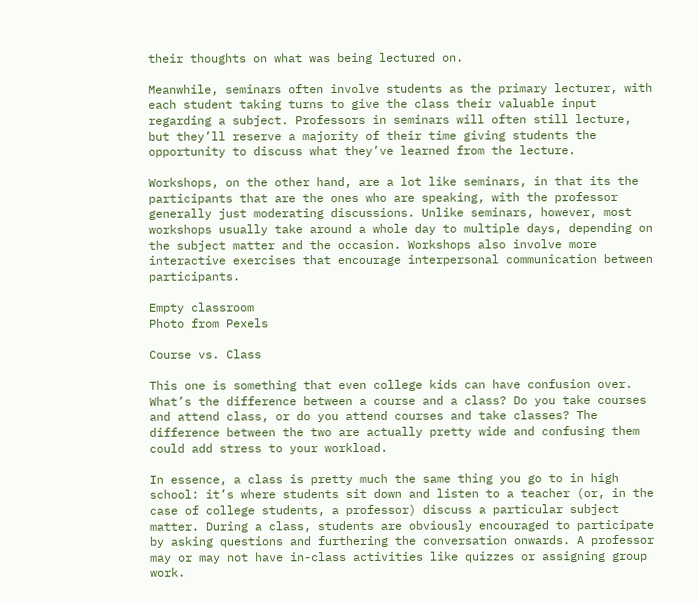their thoughts on what was being lectured on.

Meanwhile, seminars often involve students as the primary lecturer, with each student taking turns to give the class their valuable input regarding a subject. Professors in seminars will often still lecture, but they’ll reserve a majority of their time giving students the opportunity to discuss what they’ve learned from the lecture.

Workshops, on the other hand, are a lot like seminars, in that its the participants that are the ones who are speaking, with the professor generally just moderating discussions. Unlike seminars, however, most workshops usually take around a whole day to multiple days, depending on the subject matter and the occasion. Workshops also involve more interactive exercises that encourage interpersonal communication between participants.

Empty classroom
Photo from Pexels

Course vs. Class

This one is something that even college kids can have confusion over. What’s the difference between a course and a class? Do you take courses and attend class, or do you attend courses and take classes? The difference between the two are actually pretty wide and confusing them could add stress to your workload.

In essence, a class is pretty much the same thing you go to in high school: it’s where students sit down and listen to a teacher (or, in the case of college students, a professor) discuss a particular subject matter. During a class, students are obviously encouraged to participate by asking questions and furthering the conversation onwards. A professor may or may not have in-class activities like quizzes or assigning group work.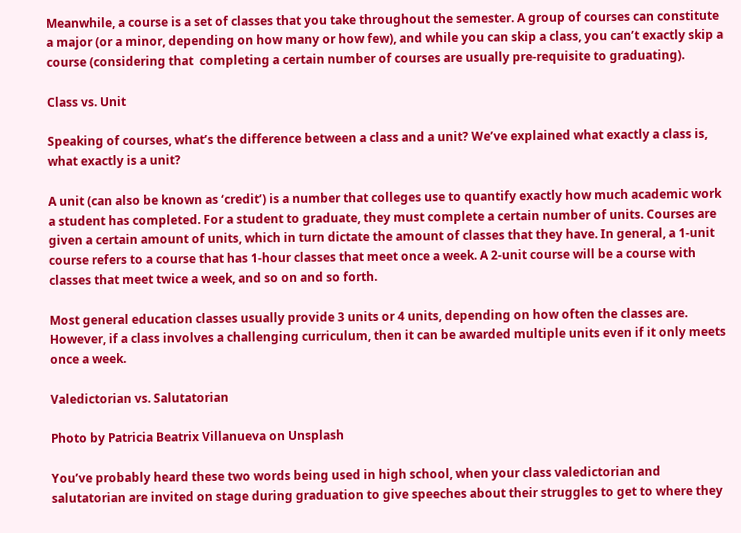Meanwhile, a course is a set of classes that you take throughout the semester. A group of courses can constitute a major (or a minor, depending on how many or how few), and while you can skip a class, you can’t exactly skip a course (considering that  completing a certain number of courses are usually pre-requisite to graduating).

Class vs. Unit

Speaking of courses, what’s the difference between a class and a unit? We’ve explained what exactly a class is, what exactly is a unit?

A unit (can also be known as ‘credit’) is a number that colleges use to quantify exactly how much academic work a student has completed. For a student to graduate, they must complete a certain number of units. Courses are given a certain amount of units, which in turn dictate the amount of classes that they have. In general, a 1-unit course refers to a course that has 1-hour classes that meet once a week. A 2-unit course will be a course with classes that meet twice a week, and so on and so forth.

Most general education classes usually provide 3 units or 4 units, depending on how often the classes are. However, if a class involves a challenging curriculum, then it can be awarded multiple units even if it only meets once a week.

Valedictorian vs. Salutatorian

Photo by Patricia Beatrix Villanueva on Unsplash

You’ve probably heard these two words being used in high school, when your class valedictorian and salutatorian are invited on stage during graduation to give speeches about their struggles to get to where they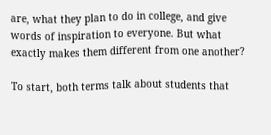are, what they plan to do in college, and give words of inspiration to everyone. But what exactly makes them different from one another?

To start, both terms talk about students that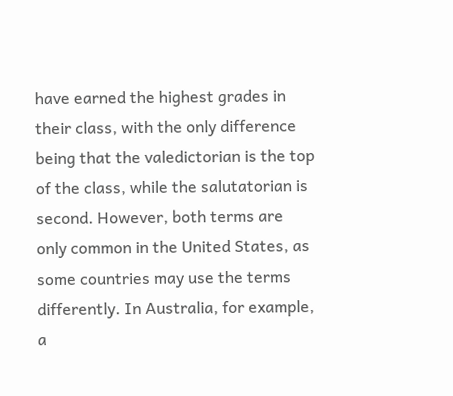have earned the highest grades in their class, with the only difference being that the valedictorian is the top of the class, while the salutatorian is second. However, both terms are only common in the United States, as some countries may use the terms differently. In Australia, for example, a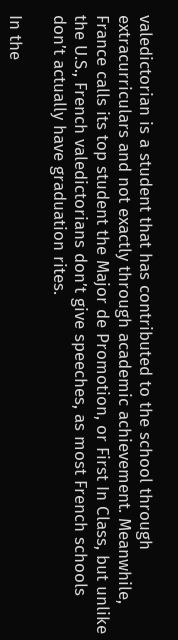valedictorian is a student that has contributed to the school through extracurriculars and not exactly through academic achievement. Meanwhile, France calls its top student the Major de Promotion, or First In Class, but unlike the U.S., French valedictorians don’t give speeches, as most French schools don’t actually have graduation rites.

In the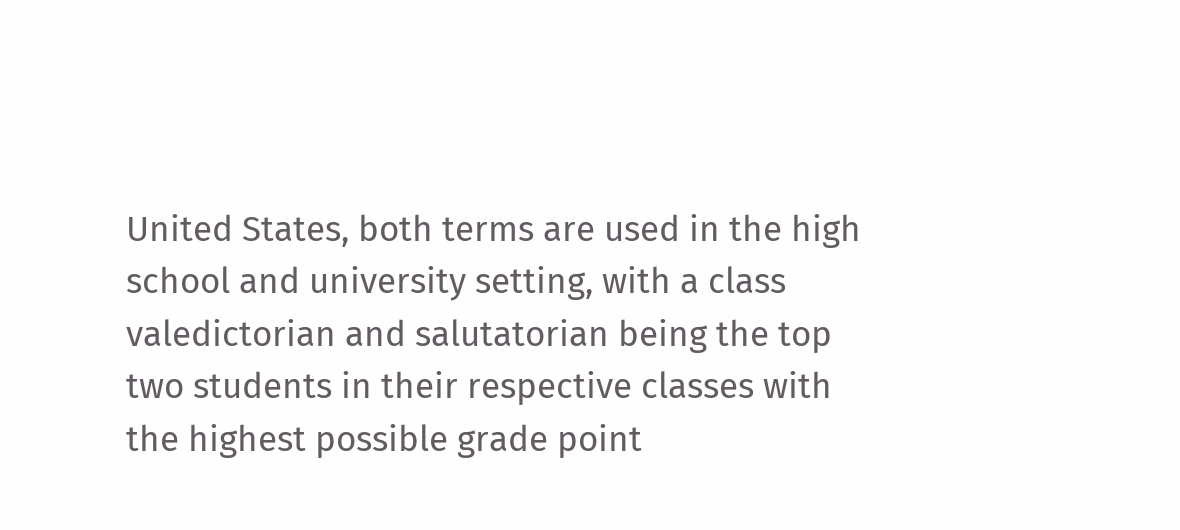United States, both terms are used in the high school and university setting, with a class valedictorian and salutatorian being the top two students in their respective classes with the highest possible grade point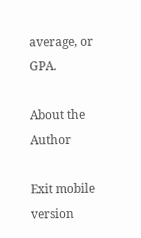average, or GPA.

About the Author

Exit mobile version